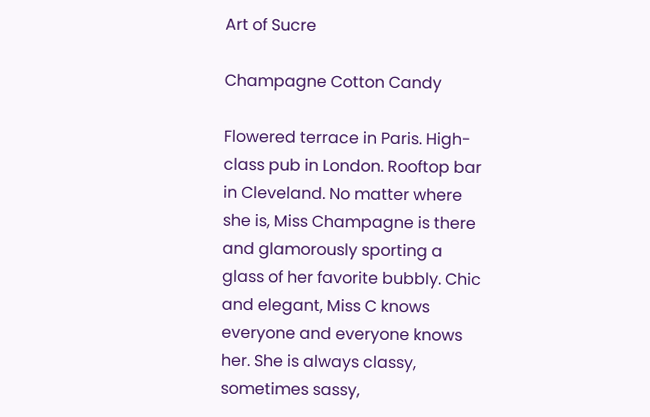Art of Sucre

Champagne Cotton Candy

Flowered terrace in Paris. High-class pub in London. Rooftop bar in Cleveland. No matter where she is, Miss Champagne is there and glamorously sporting a glass of her favorite bubbly. Chic and elegant, Miss C knows everyone and everyone knows her. She is always classy, sometimes sassy,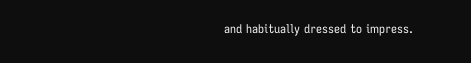and habitually dressed to impress.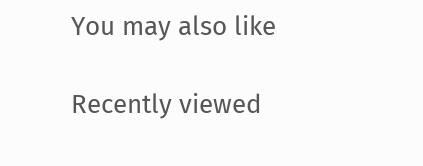You may also like

Recently viewed